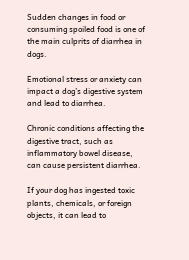Sudden changes in food or consuming spoiled food is one of the main culprits of diarrhea in dogs.

Emotional stress or anxiety can impact a dog’s digestive system and lead to diarrhea.

Chronic conditions affecting the digestive tract, such as inflammatory bowel disease, can cause persistent diarrhea.

If your dog has ingested toxic plants, chemicals, or foreign objects, it can lead to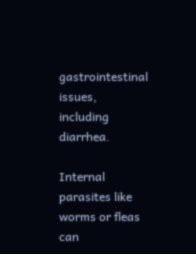gastrointestinal issues, including diarrhea.

Internal parasites like worms or fleas can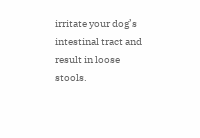irritate your dog’s intestinal tract and result in loose stools.